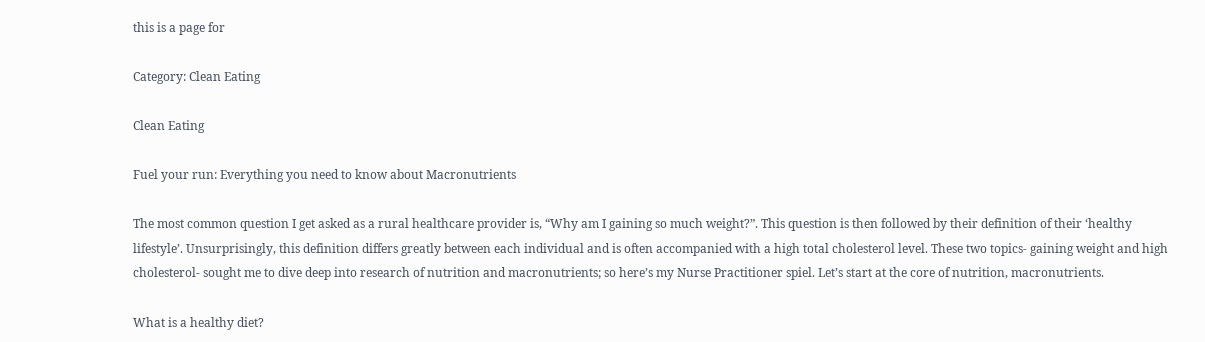this is a page for

Category: Clean Eating

Clean Eating

Fuel your run: Everything you need to know about Macronutrients

The most common question I get asked as a rural healthcare provider is, “Why am I gaining so much weight?”. This question is then followed by their definition of their ‘healthy lifestyle’. Unsurprisingly, this definition differs greatly between each individual and is often accompanied with a high total cholesterol level. These two topics- gaining weight and high cholesterol- sought me to dive deep into research of nutrition and macronutrients; so here’s my Nurse Practitioner spiel. Let’s start at the core of nutrition, macronutrients.

What is a healthy diet?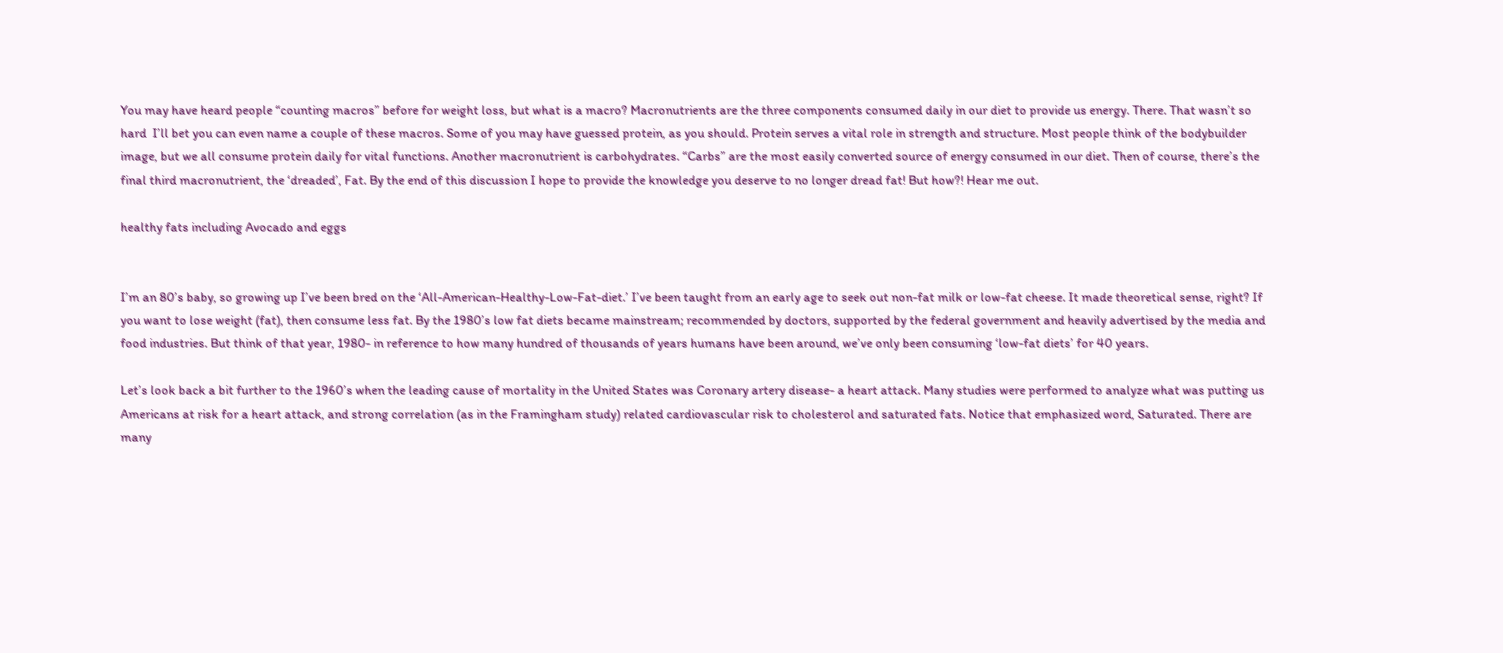You may have heard people “counting macros” before for weight loss, but what is a macro? Macronutrients are the three components consumed daily in our diet to provide us energy. There. That wasn’t so hard  I’ll bet you can even name a couple of these macros. Some of you may have guessed protein, as you should. Protein serves a vital role in strength and structure. Most people think of the bodybuilder image, but we all consume protein daily for vital functions. Another macronutrient is carbohydrates. “Carbs” are the most easily converted source of energy consumed in our diet. Then of course, there’s the final third macronutrient, the ‘dreaded’, Fat. By the end of this discussion I hope to provide the knowledge you deserve to no longer dread fat! But how?! Hear me out.

healthy fats including Avocado and eggs


I’m an 80’s baby, so growing up I’ve been bred on the ‘All-American-Healthy-Low-Fat-diet.’ I’ve been taught from an early age to seek out non-fat milk or low-fat cheese. It made theoretical sense, right? If you want to lose weight (fat), then consume less fat. By the 1980’s low fat diets became mainstream; recommended by doctors, supported by the federal government and heavily advertised by the media and food industries. But think of that year, 1980- in reference to how many hundred of thousands of years humans have been around, we’ve only been consuming ‘low-fat diets’ for 40 years.

Let’s look back a bit further to the 1960’s when the leading cause of mortality in the United States was Coronary artery disease- a heart attack. Many studies were performed to analyze what was putting us Americans at risk for a heart attack, and strong correlation (as in the Framingham study) related cardiovascular risk to cholesterol and saturated fats. Notice that emphasized word, Saturated. There are many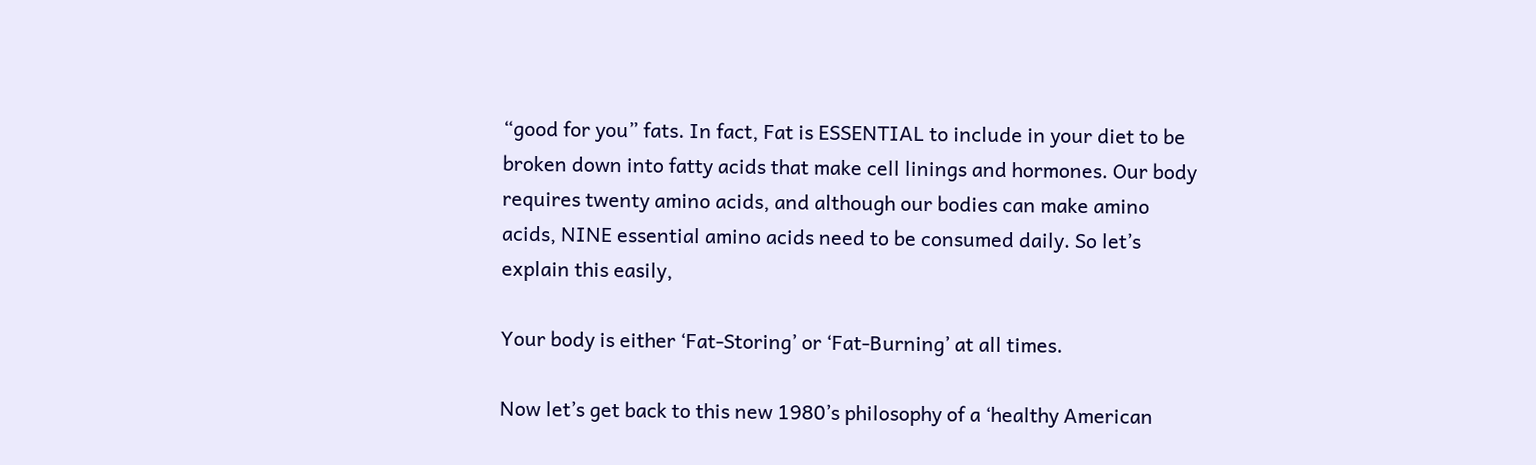“good for you” fats. In fact, Fat is ESSENTIAL to include in your diet to be broken down into fatty acids that make cell linings and hormones. Our body requires twenty amino acids, and although our bodies can make amino acids, NINE essential amino acids need to be consumed daily. So let’s explain this easily,

Your body is either ‘Fat-Storing’ or ‘Fat-Burning’ at all times.

Now let’s get back to this new 1980’s philosophy of a ‘healthy American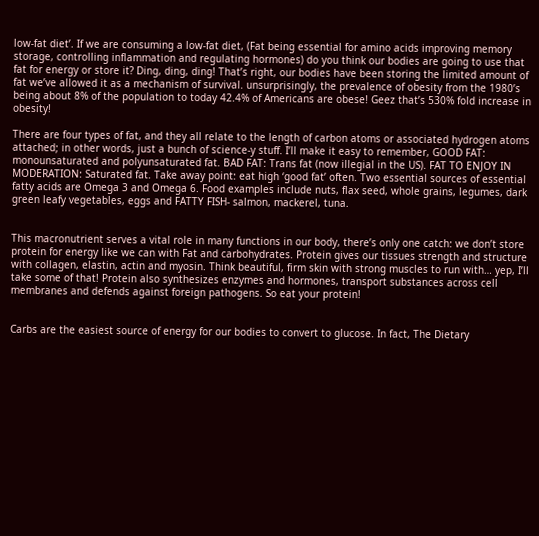low-fat diet’. If we are consuming a low-fat diet, (Fat being essential for amino acids improving memory storage, controlling inflammation and regulating hormones) do you think our bodies are going to use that fat for energy or store it? Ding, ding, ding! That’s right, our bodies have been storing the limited amount of fat we’ve allowed it as a mechanism of survival. unsurprisingly, the prevalence of obesity from the 1980’s being about 8% of the population to today 42.4% of Americans are obese! Geez that’s 530% fold increase in obesity!

There are four types of fat, and they all relate to the length of carbon atoms or associated hydrogen atoms attached; in other words, just a bunch of science-y stuff. I’ll make it easy to remember, GOOD FAT: monounsaturated and polyunsaturated fat. BAD FAT: Trans fat (now illegial in the US). FAT TO ENJOY IN MODERATION: Saturated fat. Take away point: eat high ‘good fat’ often. Two essential sources of essential fatty acids are Omega 3 and Omega 6. Food examples include nuts, flax seed, whole grains, legumes, dark green leafy vegetables, eggs and FATTY FISH- salmon, mackerel, tuna.


This macronutrient serves a vital role in many functions in our body, there’s only one catch: we don’t store protein for energy like we can with Fat and carbohydrates. Protein gives our tissues strength and structure with collagen, elastin, actin and myosin. Think beautiful, firm skin with strong muscles to run with… yep, I’ll take some of that! Protein also synthesizes enzymes and hormones, transport substances across cell membranes and defends against foreign pathogens. So eat your protein!


Carbs are the easiest source of energy for our bodies to convert to glucose. In fact, The Dietary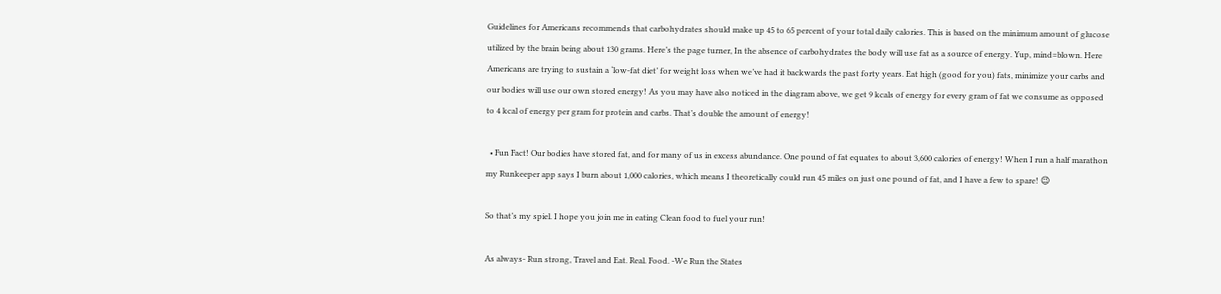Guidelines for Americans recommends that carbohydrates should make up 45 to 65 percent of your total daily calories. This is based on the minimum amount of glucose utilized by the brain being about 130 grams. Here’s the page turner, In the absence of carbohydrates the body will use fat as a source of energy. Yup, mind=blown. Here Americans are trying to sustain a ‘low-fat diet’ for weight loss when we’ve had it backwards the past forty years. Eat high (good for you) fats, minimize your carbs and our bodies will use our own stored energy! As you may have also noticed in the diagram above, we get 9 kcals of energy for every gram of fat we consume as opposed to 4 kcal of energy per gram for protein and carbs. That’s double the amount of energy!

  • Fun Fact! Our bodies have stored fat, and for many of us in excess abundance. One pound of fat equates to about 3,600 calories of energy! When I run a half marathon my Runkeeper app says I burn about 1,000 calories, which means I theoretically could run 45 miles on just one pound of fat, and I have a few to spare! 😉

So that’s my spiel. I hope you join me in eating Clean food to fuel your run!

As always- Run strong, Travel and Eat. Real. Food. -We Run the States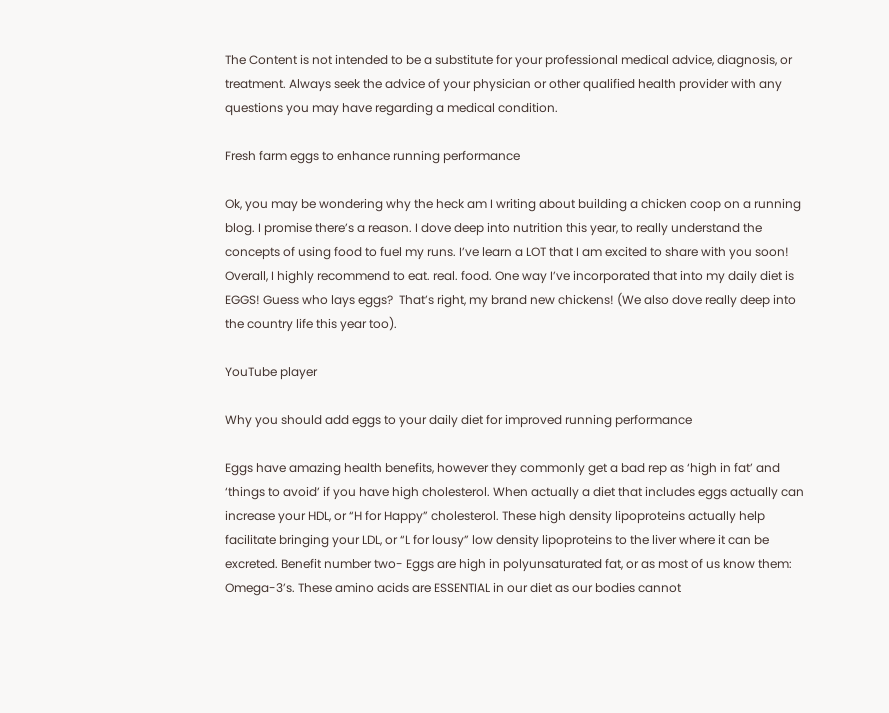The Content is not intended to be a substitute for your professional medical advice, diagnosis, or treatment. Always seek the advice of your physician or other qualified health provider with any questions you may have regarding a medical condition.

Fresh farm eggs to enhance running performance

Ok, you may be wondering why the heck am I writing about building a chicken coop on a running blog. I promise there’s a reason. I dove deep into nutrition this year, to really understand the concepts of using food to fuel my runs. I’ve learn a LOT that I am excited to share with you soon! Overall, I highly recommend to eat. real. food. One way I’ve incorporated that into my daily diet is EGGS! Guess who lays eggs?  That’s right, my brand new chickens! (We also dove really deep into the country life this year too).

YouTube player

Why you should add eggs to your daily diet for improved running performance

Eggs have amazing health benefits, however they commonly get a bad rep as ‘high in fat’ and ‘things to avoid’ if you have high cholesterol. When actually a diet that includes eggs actually can increase your HDL, or “H for Happy” cholesterol. These high density lipoproteins actually help facilitate bringing your LDL, or “L for lousy” low density lipoproteins to the liver where it can be excreted. Benefit number two- Eggs are high in polyunsaturated fat, or as most of us know them: Omega-3’s. These amino acids are ESSENTIAL in our diet as our bodies cannot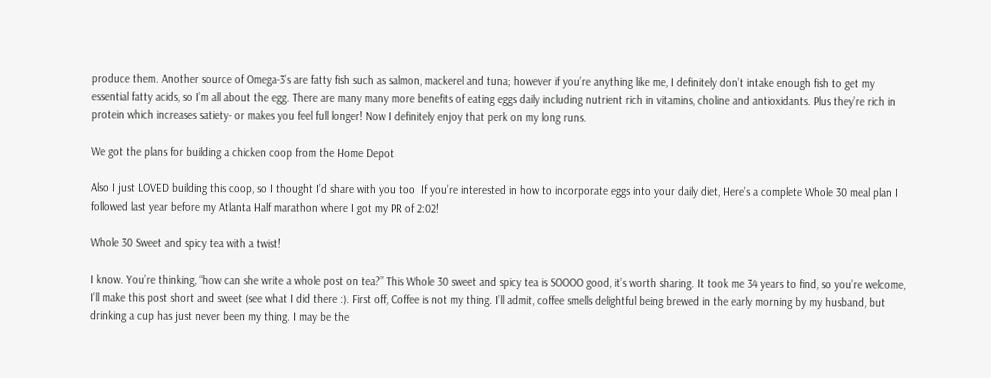produce them. Another source of Omega-3’s are fatty fish such as salmon, mackerel and tuna; however if you’re anything like me, I definitely don’t intake enough fish to get my essential fatty acids, so I’m all about the egg. There are many many more benefits of eating eggs daily including nutrient rich in vitamins, choline and antioxidants. Plus they’re rich in protein which increases satiety- or makes you feel full longer! Now I definitely enjoy that perk on my long runs.

We got the plans for building a chicken coop from the Home Depot

Also I just LOVED building this coop, so I thought I’d share with you too  If you’re interested in how to incorporate eggs into your daily diet, Here’s a complete Whole 30 meal plan I followed last year before my Atlanta Half marathon where I got my PR of 2:02!

Whole 30 Sweet and spicy tea with a twist!

I know. You’re thinking, “how can she write a whole post on tea?” This Whole 30 sweet and spicy tea is SOOOO good, it’s worth sharing. It took me 34 years to find, so you’re welcome, I’ll make this post short and sweet (see what I did there :). First off, Coffee is not my thing. I’ll admit, coffee smells delightful being brewed in the early morning by my husband, but drinking a cup has just never been my thing. I may be the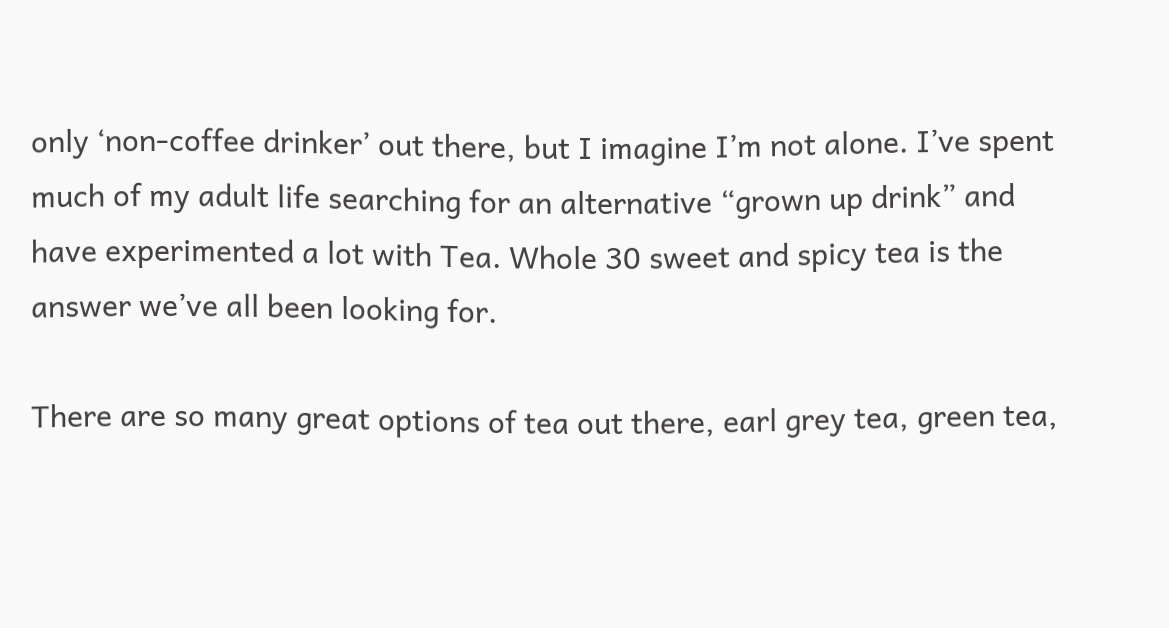only ‘non-coffee drinker’ out there, but I imagine I’m not alone. I’ve spent much of my adult life searching for an alternative “grown up drink” and have experimented a lot with Tea. Whole 30 sweet and spicy tea is the answer we’ve all been looking for.

There are so many great options of tea out there, earl grey tea, green tea,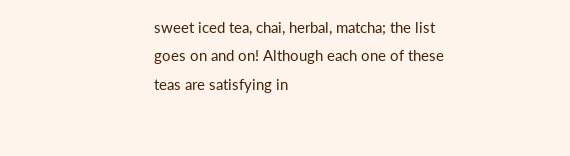sweet iced tea, chai, herbal, matcha; the list goes on and on! Although each one of these teas are satisfying in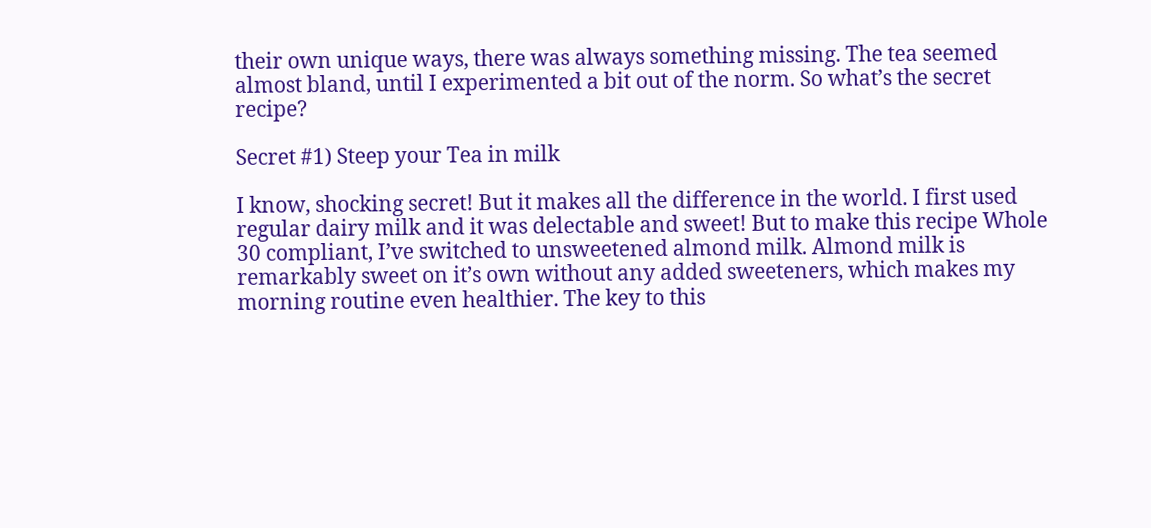their own unique ways, there was always something missing. The tea seemed almost bland, until I experimented a bit out of the norm. So what’s the secret recipe?

Secret #1) Steep your Tea in milk

I know, shocking secret! But it makes all the difference in the world. I first used regular dairy milk and it was delectable and sweet! But to make this recipe Whole 30 compliant, I’ve switched to unsweetened almond milk. Almond milk is remarkably sweet on it’s own without any added sweeteners, which makes my morning routine even healthier. The key to this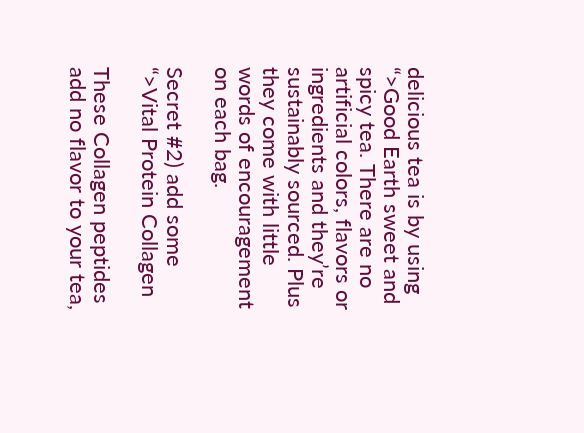delicious tea is by using “>Good Earth sweet and spicy tea. There are no artificial colors, flavors or ingredients and they’re sustainably sourced. Plus they come with little words of encouragement on each bag.

Secret #2) add some “>Vital Protein Collagen

These Collagen peptides add no flavor to your tea,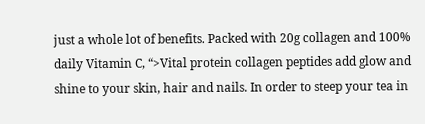just a whole lot of benefits. Packed with 20g collagen and 100% daily Vitamin C, “>Vital protein collagen peptides add glow and shine to your skin, hair and nails. In order to steep your tea in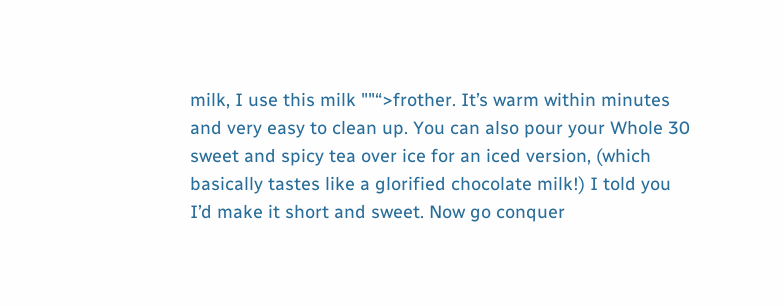milk, I use this milk ""“>frother. It’s warm within minutes and very easy to clean up. You can also pour your Whole 30 sweet and spicy tea over ice for an iced version, (which basically tastes like a glorified chocolate milk!) I told you I’d make it short and sweet. Now go conquer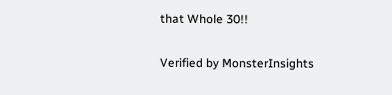that Whole 30!!

Verified by MonsterInsights